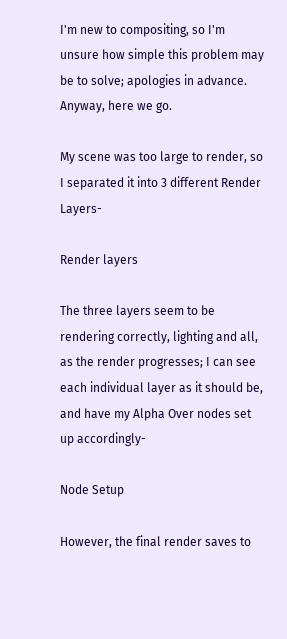I'm new to compositing, so I'm unsure how simple this problem may be to solve; apologies in advance. Anyway, here we go.

My scene was too large to render, so I separated it into 3 different Render Layers-

Render layers

The three layers seem to be rendering correctly, lighting and all, as the render progresses; I can see each individual layer as it should be, and have my Alpha Over nodes set up accordingly-

Node Setup

However, the final render saves to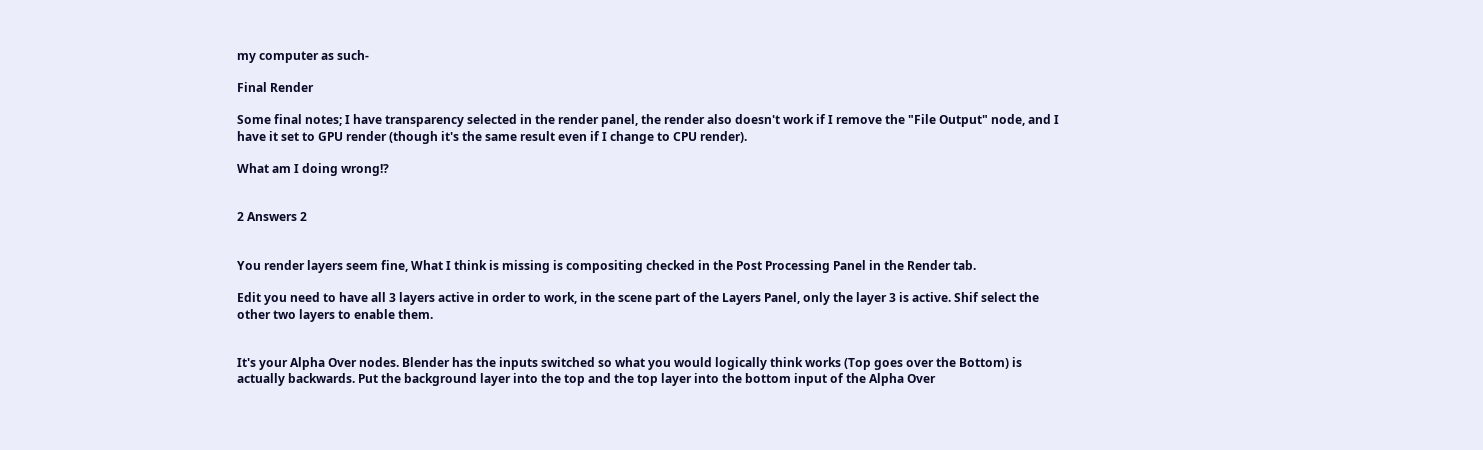my computer as such-

Final Render

Some final notes; I have transparency selected in the render panel, the render also doesn't work if I remove the "File Output" node, and I have it set to GPU render (though it's the same result even if I change to CPU render).

What am I doing wrong!?


2 Answers 2


You render layers seem fine, What I think is missing is compositing checked in the Post Processing Panel in the Render tab.

Edit you need to have all 3 layers active in order to work, in the scene part of the Layers Panel, only the layer 3 is active. Shif select the other two layers to enable them.


It's your Alpha Over nodes. Blender has the inputs switched so what you would logically think works (Top goes over the Bottom) is actually backwards. Put the background layer into the top and the top layer into the bottom input of the Alpha Over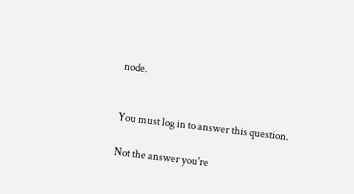node.


You must log in to answer this question.

Not the answer you're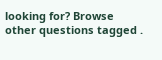looking for? Browse other questions tagged .